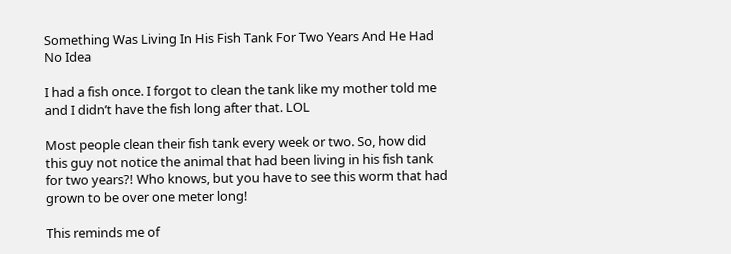Something Was Living In His Fish Tank For Two Years And He Had No Idea

I had a fish once. I forgot to clean the tank like my mother told me and I didn’t have the fish long after that. LOL

Most people clean their fish tank every week or two. So, how did this guy not notice the animal that had been living in his fish tank for two years?! Who knows, but you have to see this worm that had grown to be over one meter long!

This reminds me of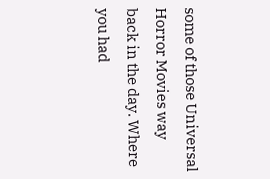some of those Universal Horror Movies way back in the day. Where you had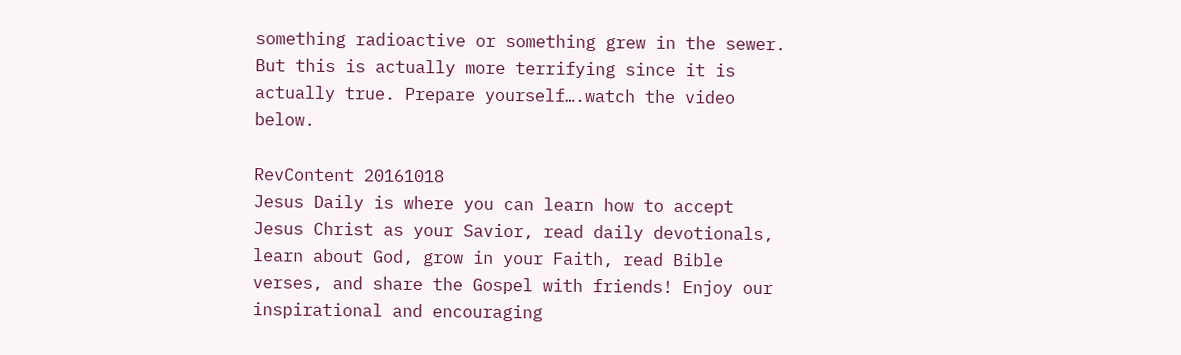something radioactive or something grew in the sewer. But this is actually more terrifying since it is actually true. Prepare yourself….watch the video below.

RevContent 20161018
Jesus Daily is where you can learn how to accept Jesus Christ as your Savior, read daily devotionals, learn about God, grow in your Faith, read Bible verses, and share the Gospel with friends! Enjoy our inspirational and encouraging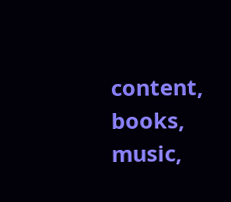content, books, music,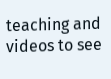teaching and videos to see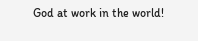God at work in the world!